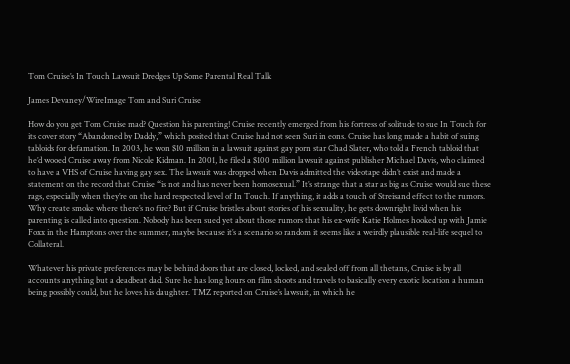Tom Cruise’s In Touch Lawsuit Dredges Up Some Parental Real Talk

James Devaney/WireImage Tom and Suri Cruise

How do you get Tom Cruise mad? Question his parenting! Cruise recently emerged from his fortress of solitude to sue In Touch for its cover story “Abandoned by Daddy,” which posited that Cruise had not seen Suri in eons. Cruise has long made a habit of suing tabloids for defamation. In 2003, he won $10 million in a lawsuit against gay porn star Chad Slater, who told a French tabloid that he’d wooed Cruise away from Nicole Kidman. In 2001, he filed a $100 million lawsuit against publisher Michael Davis, who claimed to have a VHS of Cruise having gay sex. The lawsuit was dropped when Davis admitted the videotape didn’t exist and made a statement on the record that Cruise “is not and has never been homosexual.” It’s strange that a star as big as Cruise would sue these rags, especially when they’re on the hard respected level of In Touch. If anything, it adds a touch of Streisand effect to the rumors. Why create smoke where there’s no fire? But if Cruise bristles about stories of his sexuality, he gets downright livid when his parenting is called into question. Nobody has been sued yet about those rumors that his ex-wife Katie Holmes hooked up with Jamie Foxx in the Hamptons over the summer, maybe because it’s a scenario so random it seems like a weirdly plausible real-life sequel to Collateral.

Whatever his private preferences may be behind doors that are closed, locked, and sealed off from all thetans, Cruise is by all accounts anything but a deadbeat dad. Sure he has long hours on film shoots and travels to basically every exotic location a human being possibly could, but he loves his daughter. TMZ reported on Cruise’s lawsuit, in which he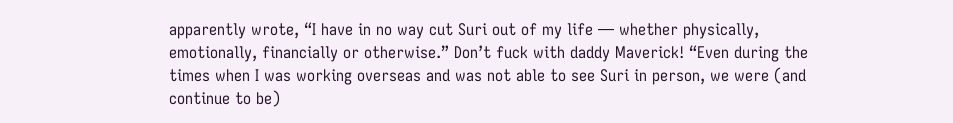apparently wrote, “I have in no way cut Suri out of my life — whether physically, emotionally, financially or otherwise.” Don’t fuck with daddy Maverick! “Even during the times when I was working overseas and was not able to see Suri in person, we were (and continue to be)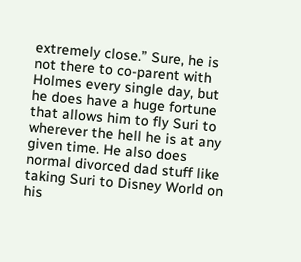extremely close.” Sure, he is not there to co-parent with Holmes every single day, but he does have a huge fortune that allows him to fly Suri to wherever the hell he is at any given time. He also does normal divorced dad stuff like taking Suri to Disney World on his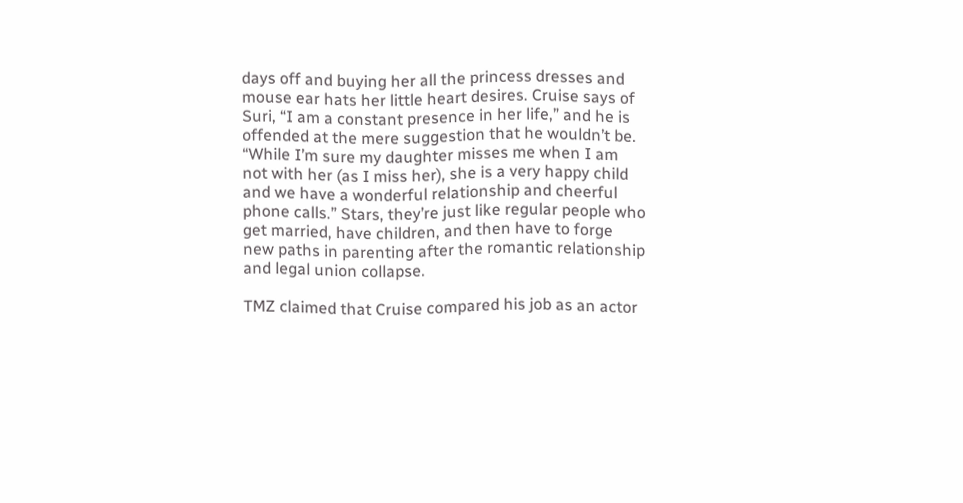days off and buying her all the princess dresses and mouse ear hats her little heart desires. Cruise says of Suri, “I am a constant presence in her life,” and he is offended at the mere suggestion that he wouldn’t be. “While I’m sure my daughter misses me when I am not with her (as I miss her), she is a very happy child and we have a wonderful relationship and cheerful phone calls.” Stars, they’re just like regular people who get married, have children, and then have to forge new paths in parenting after the romantic relationship and legal union collapse.

TMZ claimed that Cruise compared his job as an actor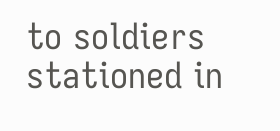to soldiers stationed in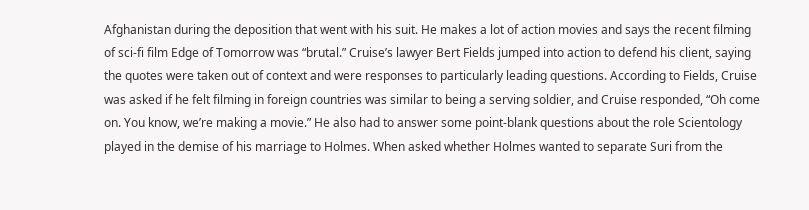Afghanistan during the deposition that went with his suit. He makes a lot of action movies and says the recent filming of sci-fi film Edge of Tomorrow was “brutal.” Cruise’s lawyer Bert Fields jumped into action to defend his client, saying the quotes were taken out of context and were responses to particularly leading questions. According to Fields, Cruise was asked if he felt filming in foreign countries was similar to being a serving soldier, and Cruise responded, “Oh come on. You know, we’re making a movie.” He also had to answer some point-blank questions about the role Scientology played in the demise of his marriage to Holmes. When asked whether Holmes wanted to separate Suri from the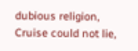dubious religion, Cruise could not lie,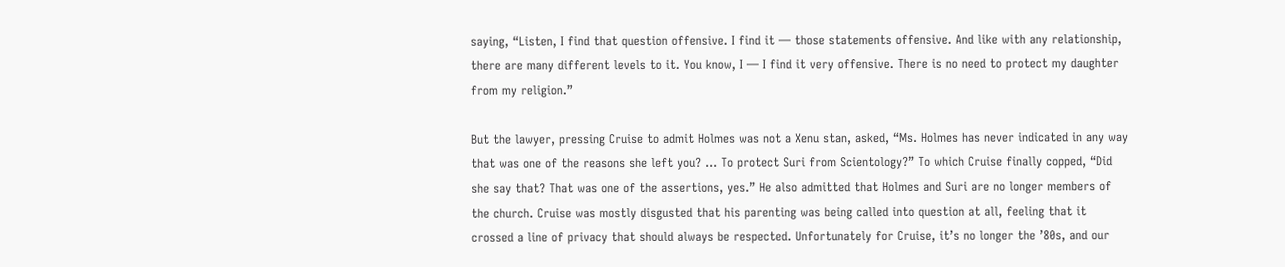saying, “Listen, I find that question offensive. I find it — those statements offensive. And like with any relationship, there are many different levels to it. You know, I — I find it very offensive. There is no need to protect my daughter from my religion.”

But the lawyer, pressing Cruise to admit Holmes was not a Xenu stan, asked, “Ms. Holmes has never indicated in any way that was one of the reasons she left you? … To protect Suri from Scientology?” To which Cruise finally copped, “Did she say that? That was one of the assertions, yes.” He also admitted that Holmes and Suri are no longer members of the church. Cruise was mostly disgusted that his parenting was being called into question at all, feeling that it crossed a line of privacy that should always be respected. Unfortunately for Cruise, it’s no longer the ’80s, and our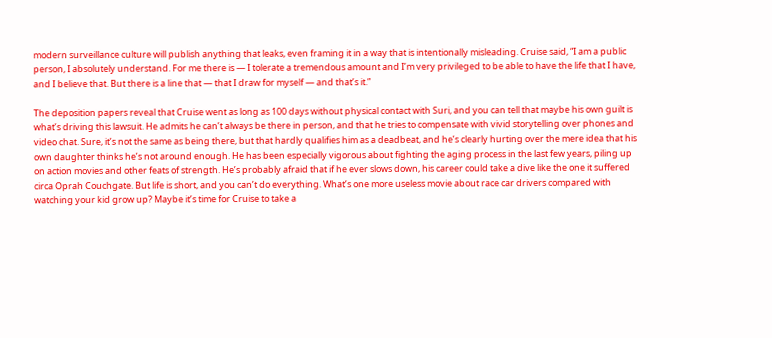modern surveillance culture will publish anything that leaks, even framing it in a way that is intentionally misleading. Cruise said, “I am a public person, I absolutely understand. For me there is — I tolerate a tremendous amount and I’m very privileged to be able to have the life that I have, and I believe that. But there is a line that — that I draw for myself — and that’s it.”

The deposition papers reveal that Cruise went as long as 100 days without physical contact with Suri, and you can tell that maybe his own guilt is what’s driving this lawsuit. He admits he can’t always be there in person, and that he tries to compensate with vivid storytelling over phones and video chat. Sure, it’s not the same as being there, but that hardly qualifies him as a deadbeat, and he’s clearly hurting over the mere idea that his own daughter thinks he’s not around enough. He has been especially vigorous about fighting the aging process in the last few years, piling up on action movies and other feats of strength. He’s probably afraid that if he ever slows down, his career could take a dive like the one it suffered circa Oprah Couchgate. But life is short, and you can’t do everything. What’s one more useless movie about race car drivers compared with watching your kid grow up? Maybe it’s time for Cruise to take a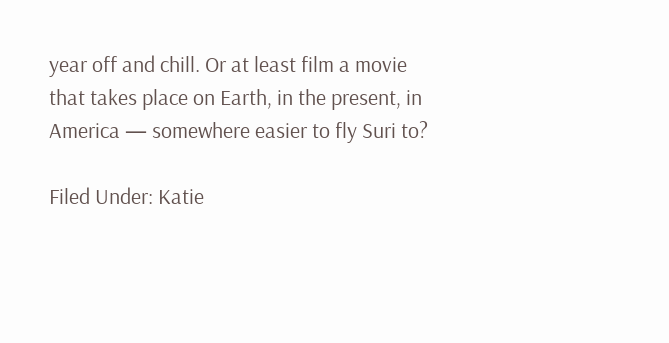year off and chill. Or at least film a movie that takes place on Earth, in the present, in America — somewhere easier to fly Suri to?

Filed Under: Katie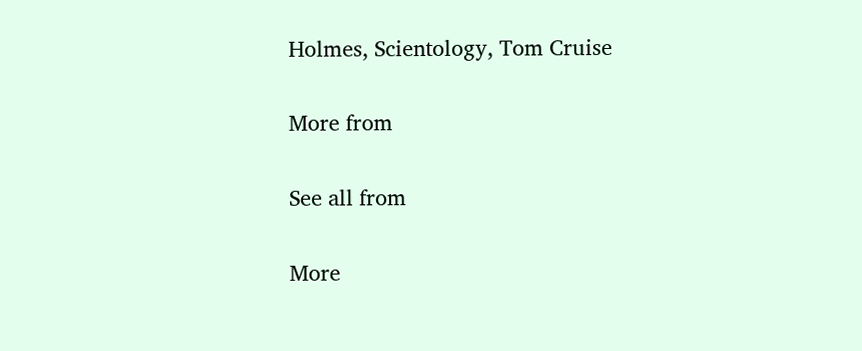Holmes, Scientology, Tom Cruise

More from

See all from

More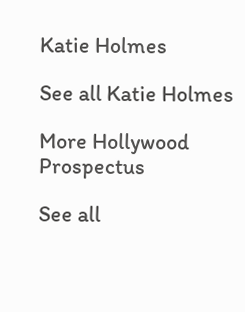Katie Holmes

See all Katie Holmes

More Hollywood Prospectus

See all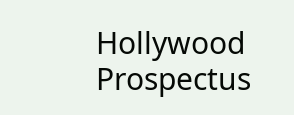Hollywood Prospectus